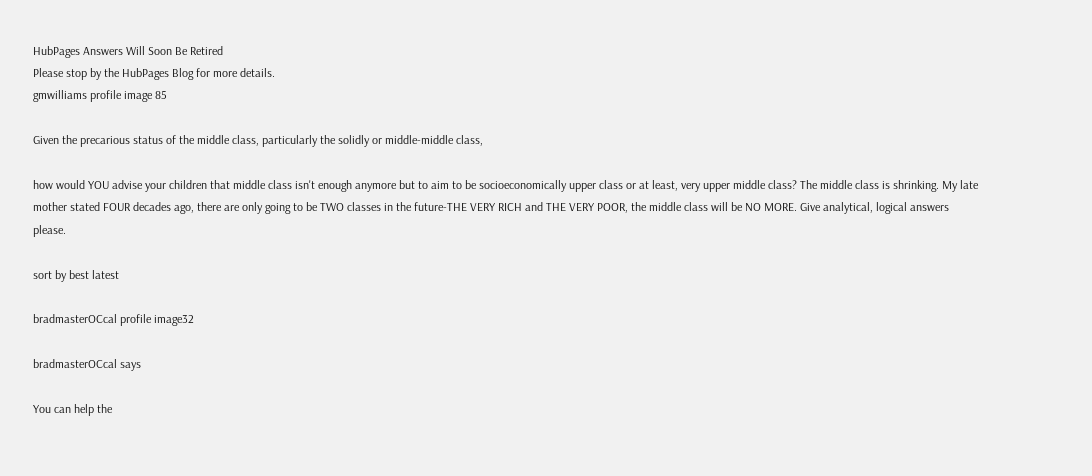HubPages Answers Will Soon Be Retired
Please stop by the HubPages Blog for more details.
gmwilliams profile image 85

Given the precarious status of the middle class, particularly the solidly or middle-middle class,

how would YOU advise your children that middle class isn't enough anymore but to aim to be socioeconomically upper class or at least, very upper middle class? The middle class is shrinking. My late mother stated FOUR decades ago, there are only going to be TWO classes in the future-THE VERY RICH and THE VERY POOR, the middle class will be NO MORE. Give analytical, logical answers please.

sort by best latest

bradmasterOCcal profile image32

bradmasterOCcal says

You can help the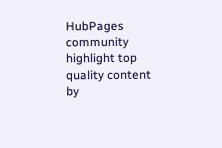HubPages community highlight top quality content by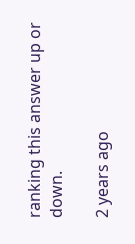ranking this answer up or down.

2 years ago